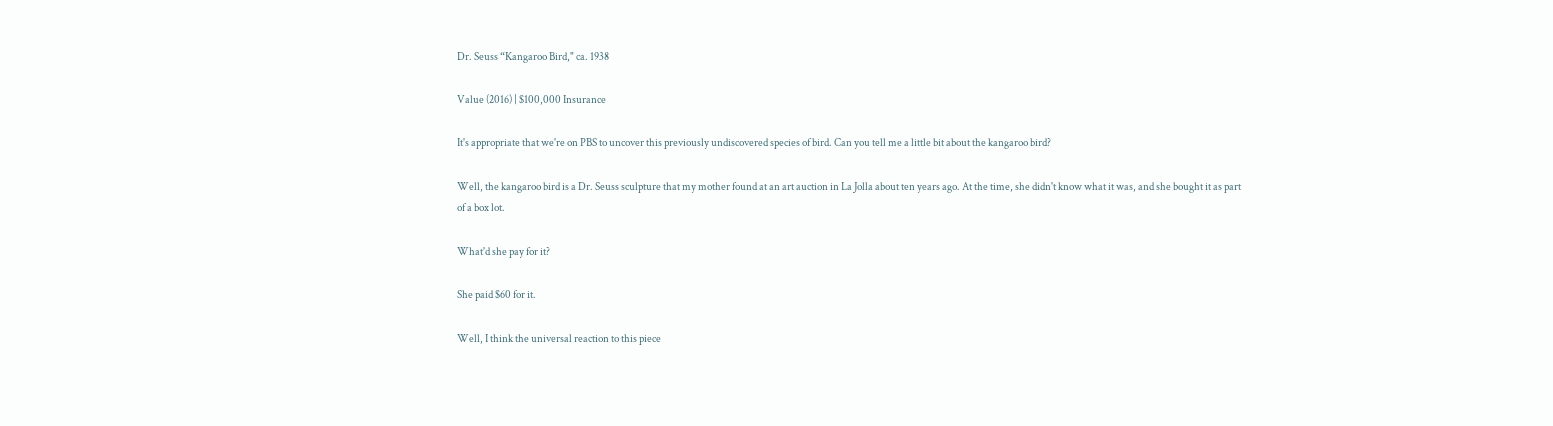Dr. Seuss “Kangaroo Bird," ca. 1938

Value (2016) | $100,000 Insurance

It's appropriate that we're on PBS to uncover this previously undiscovered species of bird. Can you tell me a little bit about the kangaroo bird?

Well, the kangaroo bird is a Dr. Seuss sculpture that my mother found at an art auction in La Jolla about ten years ago. At the time, she didn't know what it was, and she bought it as part of a box lot.

What'd she pay for it?

She paid $60 for it.

Well, I think the universal reaction to this piece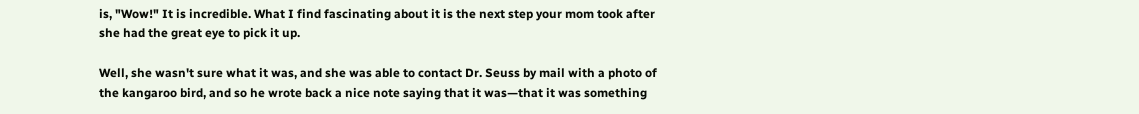is, "Wow!" It is incredible. What I find fascinating about it is the next step your mom took after she had the great eye to pick it up.

Well, she wasn't sure what it was, and she was able to contact Dr. Seuss by mail with a photo of the kangaroo bird, and so he wrote back a nice note saying that it was—that it was something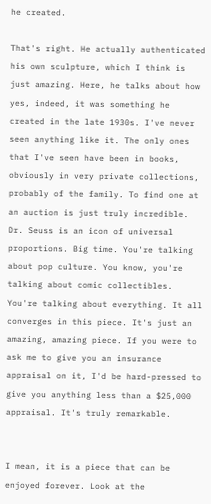he created.

That's right. He actually authenticated his own sculpture, which I think is just amazing. Here, he talks about how yes, indeed, it was something he created in the late 1930s. I've never seen anything like it. The only ones that I've seen have been in books, obviously in very private collections, probably of the family. To find one at an auction is just truly incredible. Dr. Seuss is an icon of universal proportions. Big time. You're talking about pop culture. You know, you're talking about comic collectibles. You're talking about everything. It all converges in this piece. It's just an amazing, amazing piece. If you were to ask me to give you an insurance appraisal on it, I'd be hard-pressed to give you anything less than a $25,000 appraisal. It's truly remarkable.


I mean, it is a piece that can be enjoyed forever. Look at the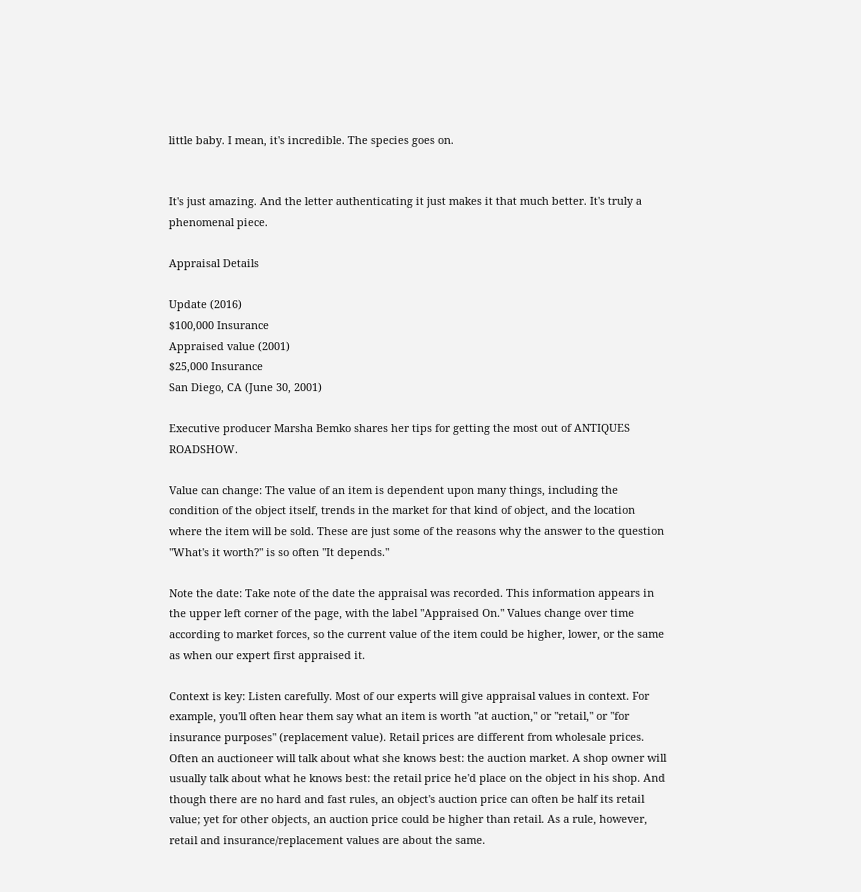little baby. I mean, it's incredible. The species goes on.


It's just amazing. And the letter authenticating it just makes it that much better. It's truly a phenomenal piece.

Appraisal Details

Update (2016)
$100,000 Insurance
Appraised value (2001)
$25,000 Insurance
San Diego, CA (June 30, 2001)

Executive producer Marsha Bemko shares her tips for getting the most out of ANTIQUES ROADSHOW.

Value can change: The value of an item is dependent upon many things, including the condition of the object itself, trends in the market for that kind of object, and the location where the item will be sold. These are just some of the reasons why the answer to the question "What's it worth?" is so often "It depends."

Note the date: Take note of the date the appraisal was recorded. This information appears in the upper left corner of the page, with the label "Appraised On." Values change over time according to market forces, so the current value of the item could be higher, lower, or the same as when our expert first appraised it.

Context is key: Listen carefully. Most of our experts will give appraisal values in context. For example, you'll often hear them say what an item is worth "at auction," or "retail," or "for insurance purposes" (replacement value). Retail prices are different from wholesale prices. Often an auctioneer will talk about what she knows best: the auction market. A shop owner will usually talk about what he knows best: the retail price he'd place on the object in his shop. And though there are no hard and fast rules, an object's auction price can often be half its retail value; yet for other objects, an auction price could be higher than retail. As a rule, however, retail and insurance/replacement values are about the same.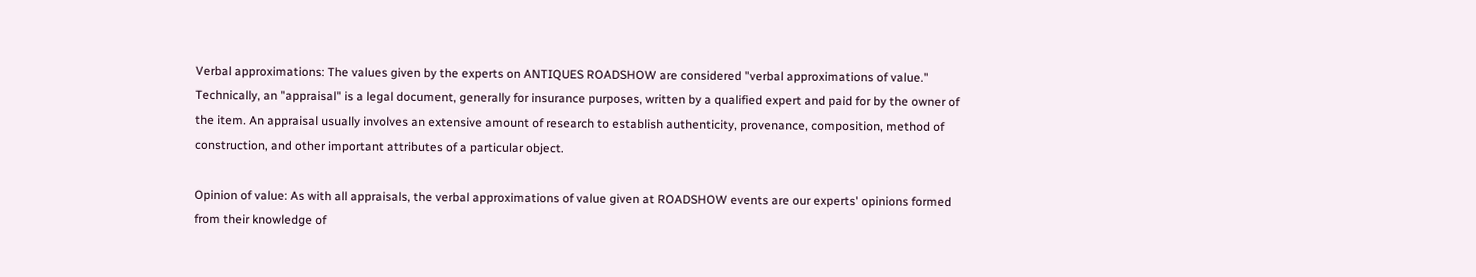Verbal approximations: The values given by the experts on ANTIQUES ROADSHOW are considered "verbal approximations of value." Technically, an "appraisal" is a legal document, generally for insurance purposes, written by a qualified expert and paid for by the owner of the item. An appraisal usually involves an extensive amount of research to establish authenticity, provenance, composition, method of construction, and other important attributes of a particular object.

Opinion of value: As with all appraisals, the verbal approximations of value given at ROADSHOW events are our experts' opinions formed from their knowledge of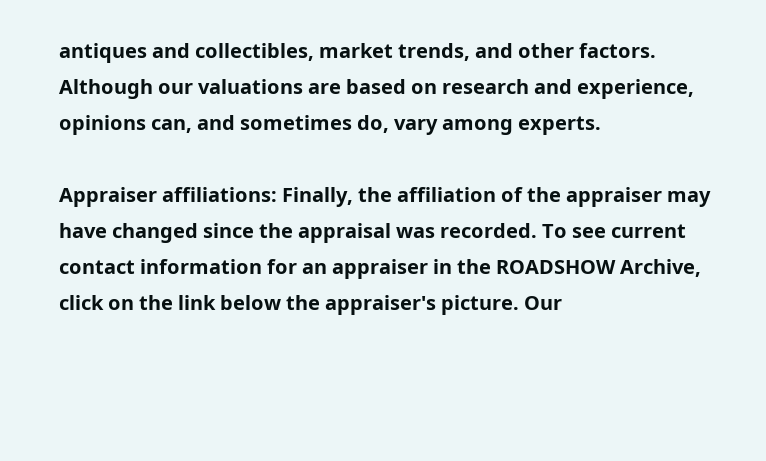antiques and collectibles, market trends, and other factors. Although our valuations are based on research and experience, opinions can, and sometimes do, vary among experts.

Appraiser affiliations: Finally, the affiliation of the appraiser may have changed since the appraisal was recorded. To see current contact information for an appraiser in the ROADSHOW Archive, click on the link below the appraiser's picture. Our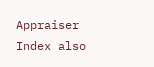Appraiser Index also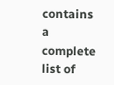contains a complete list of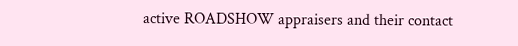active ROADSHOW appraisers and their contact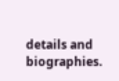details and biographies.